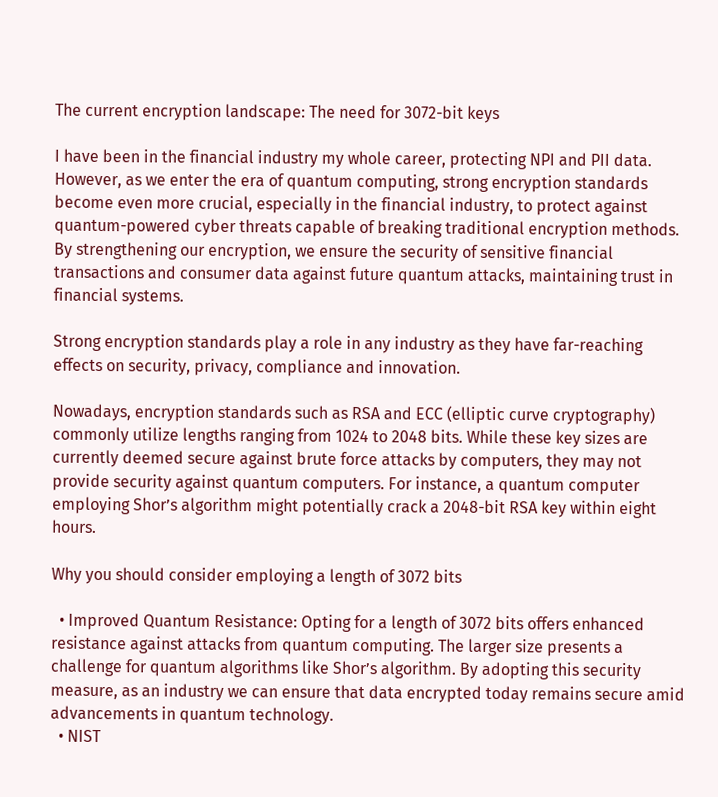The current encryption landscape: The need for 3072-bit keys

I have been in the financial industry my whole career, protecting NPI and PII data. However, as we enter the era of quantum computing, strong encryption standards become even more crucial, especially in the financial industry, to protect against quantum-powered cyber threats capable of breaking traditional encryption methods. By strengthening our encryption, we ensure the security of sensitive financial transactions and consumer data against future quantum attacks, maintaining trust in financial systems.

Strong encryption standards play a role in any industry as they have far-reaching effects on security, privacy, compliance and innovation.

Nowadays, encryption standards such as RSA and ECC (elliptic curve cryptography) commonly utilize lengths ranging from 1024 to 2048 bits. While these key sizes are currently deemed secure against brute force attacks by computers, they may not provide security against quantum computers. For instance, a quantum computer employing Shor’s algorithm might potentially crack a 2048-bit RSA key within eight hours.

Why you should consider employing a length of 3072 bits

  • Improved Quantum Resistance: Opting for a length of 3072 bits offers enhanced resistance against attacks from quantum computing. The larger size presents a challenge for quantum algorithms like Shor’s algorithm. By adopting this security measure, as an industry we can ensure that data encrypted today remains secure amid advancements in quantum technology.
  • NIST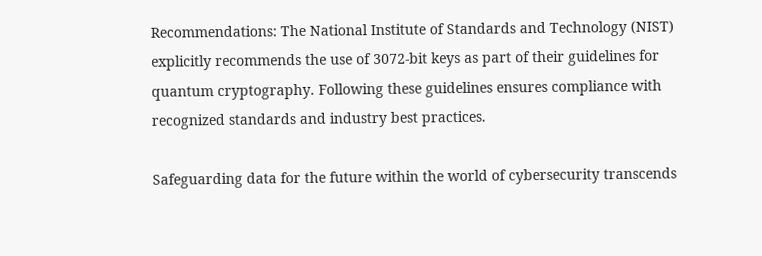Recommendations: The National Institute of Standards and Technology (NIST) explicitly recommends the use of 3072-bit keys as part of their guidelines for quantum cryptography. Following these guidelines ensures compliance with recognized standards and industry best practices.

Safeguarding data for the future within the world of cybersecurity transcends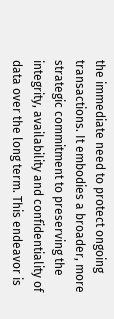the immediate need to protect ongoing transactions. It embodies a broader, more strategic commitment to preserving the integrity, availability and confidentiality of data over the long term. This endeavor is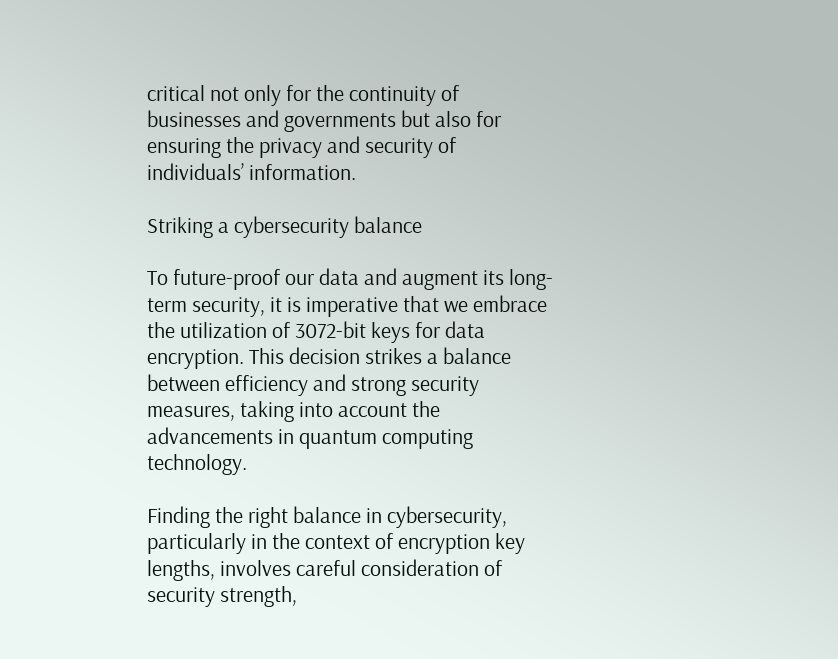critical not only for the continuity of businesses and governments but also for ensuring the privacy and security of individuals’ information.

Striking a cybersecurity balance

To future-proof our data and augment its long-term security, it is imperative that we embrace the utilization of 3072-bit keys for data encryption. This decision strikes a balance between efficiency and strong security measures, taking into account the advancements in quantum computing technology.

Finding the right balance in cybersecurity, particularly in the context of encryption key lengths, involves careful consideration of security strength,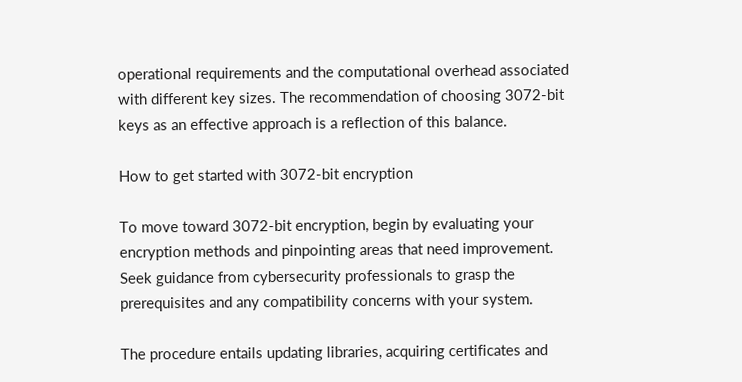operational requirements and the computational overhead associated with different key sizes. The recommendation of choosing 3072-bit keys as an effective approach is a reflection of this balance.

How to get started with 3072-bit encryption

To move toward 3072-bit encryption, begin by evaluating your encryption methods and pinpointing areas that need improvement. Seek guidance from cybersecurity professionals to grasp the prerequisites and any compatibility concerns with your system.

The procedure entails updating libraries, acquiring certificates and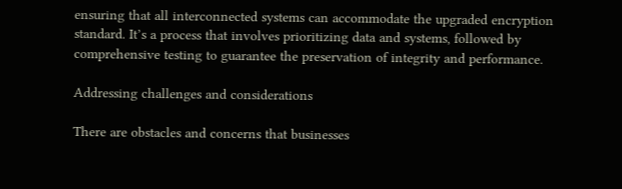ensuring that all interconnected systems can accommodate the upgraded encryption standard. It’s a process that involves prioritizing data and systems, followed by comprehensive testing to guarantee the preservation of integrity and performance.

Addressing challenges and considerations

There are obstacles and concerns that businesses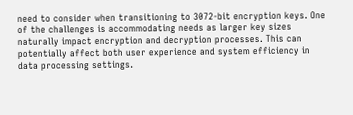need to consider when transitioning to 3072-bit encryption keys. One of the challenges is accommodating needs as larger key sizes naturally impact encryption and decryption processes. This can potentially affect both user experience and system efficiency in data processing settings.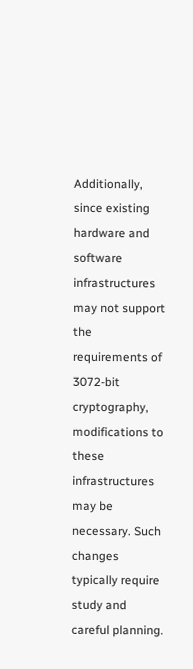Additionally, since existing hardware and software infrastructures may not support the requirements of 3072-bit cryptography, modifications to these infrastructures may be necessary. Such changes typically require study and careful planning.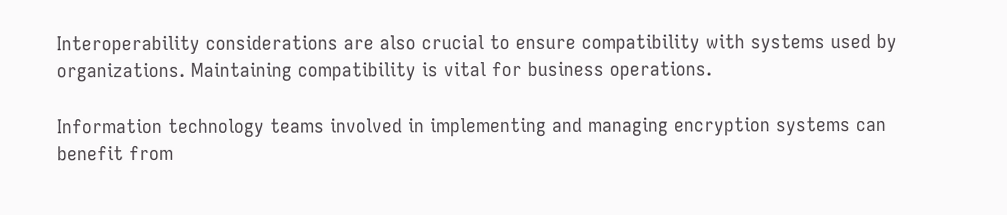Interoperability considerations are also crucial to ensure compatibility with systems used by organizations. Maintaining compatibility is vital for business operations.

Information technology teams involved in implementing and managing encryption systems can benefit from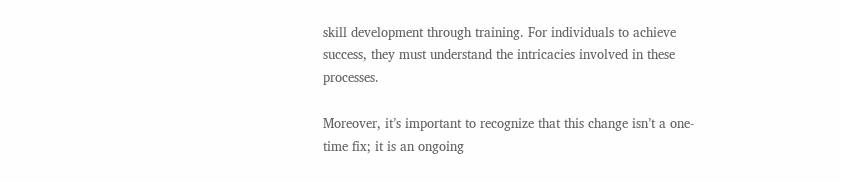skill development through training. For individuals to achieve success, they must understand the intricacies involved in these processes.

Moreover, it’s important to recognize that this change isn’t a one-time fix; it is an ongoing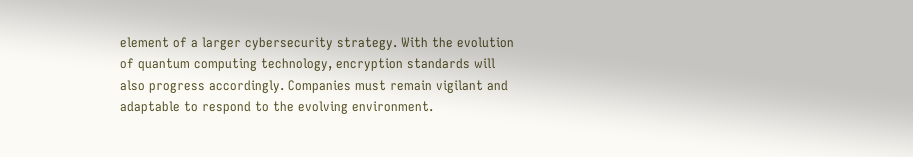element of a larger cybersecurity strategy. With the evolution of quantum computing technology, encryption standards will also progress accordingly. Companies must remain vigilant and adaptable to respond to the evolving environment.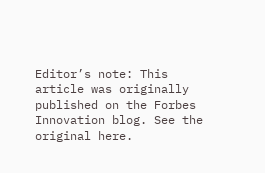Editor’s note: This article was originally published on the Forbes Innovation blog. See the original here.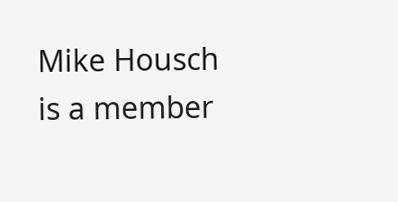Mike Housch is a member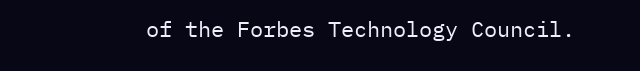of the Forbes Technology Council.